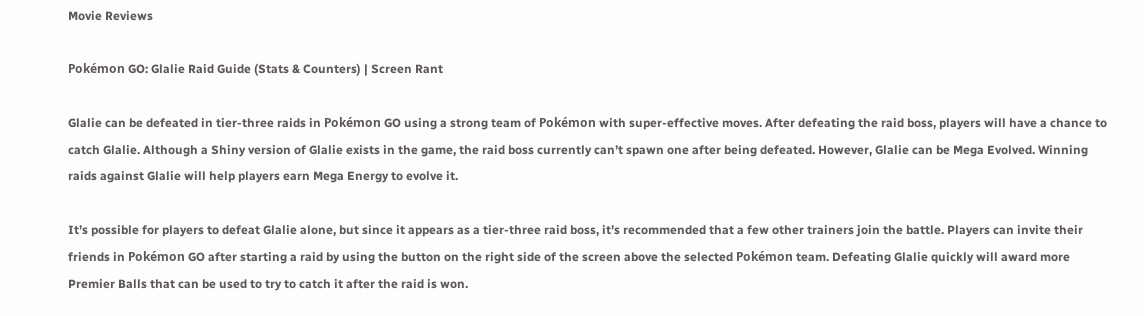Movie Reviews

Pokémon GO: Glalie Raid Guide (Stats & Counters) | Screen Rant

Glalie can be defeated in tier-three raids in Pokémon GO using a strong team of Pokémon with super-effective moves. After defeating the raid boss, players will have a chance to catch Glalie. Although a Shiny version of Glalie exists in the game, the raid boss currently can’t spawn one after being defeated. However, Glalie can be Mega Evolved. Winning raids against Glalie will help players earn Mega Energy to evolve it.

It’s possible for players to defeat Glalie alone, but since it appears as a tier-three raid boss, it’s recommended that a few other trainers join the battle. Players can invite their friends in Pokémon GO after starting a raid by using the button on the right side of the screen above the selected Pokémon team. Defeating Glalie quickly will award more Premier Balls that can be used to try to catch it after the raid is won.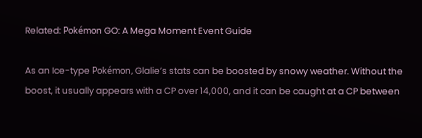Related: Pokémon GO: A Mega Moment Event Guide

As an Ice-type Pokémon, Glalie’s stats can be boosted by snowy weather. Without the boost, it usually appears with a CP over 14,000, and it can be caught at a CP between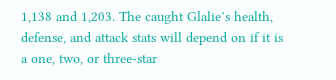1,138 and 1,203. The caught Glalie’s health, defense, and attack stats will depend on if it is a one, two, or three-star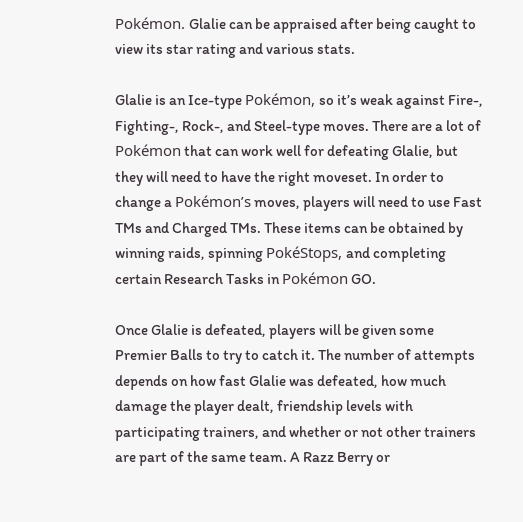Pokémon. Glalie can be appraised after being caught to view its star rating and various stats.

Glalie is an Ice-type Pokémon, so it’s weak against Fire-, Fighting-, Rock-, and Steel-type moves. There are a lot of Pokémon that can work well for defeating Glalie, but they will need to have the right moveset. In order to change a Pokémon’s moves, players will need to use Fast TMs and Charged TMs. These items can be obtained by winning raids, spinning PokéStops, and completing certain Research Tasks in Pokémon GO.

Once Glalie is defeated, players will be given some Premier Balls to try to catch it. The number of attempts depends on how fast Glalie was defeated, how much damage the player dealt, friendship levels with participating trainers, and whether or not other trainers are part of the same team. A Razz Berry or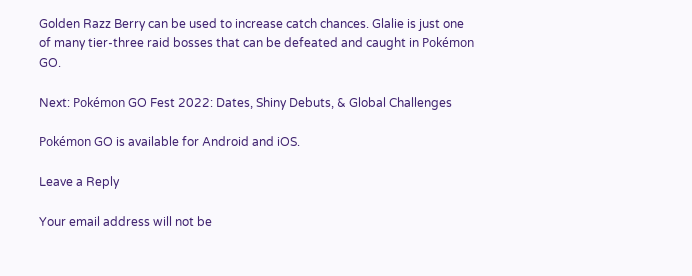Golden Razz Berry can be used to increase catch chances. Glalie is just one of many tier-three raid bosses that can be defeated and caught in Pokémon GO.

Next: Pokémon GO Fest 2022: Dates, Shiny Debuts, & Global Challenges

Pokémon GO is available for Android and iOS.

Leave a Reply

Your email address will not be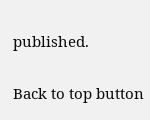published.

Back to top button